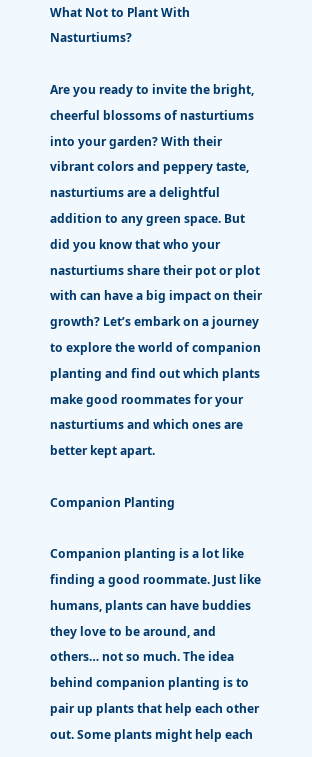What Not to Plant With Nasturtiums?

Are you ready to invite the bright, cheerful blossoms of nasturtiums into your garden? With their vibrant colors and peppery taste, nasturtiums are a delightful addition to any green space. But did you know that who your nasturtiums share their pot or plot with can have a big impact on their growth? Let’s embark on a journey to explore the world of companion planting and find out which plants make good roommates for your nasturtiums and which ones are better kept apart.

Companion Planting

Companion planting is a lot like finding a good roommate. Just like humans, plants can have buddies they love to be around, and others… not so much. The idea behind companion planting is to pair up plants that help each other out. Some plants might help each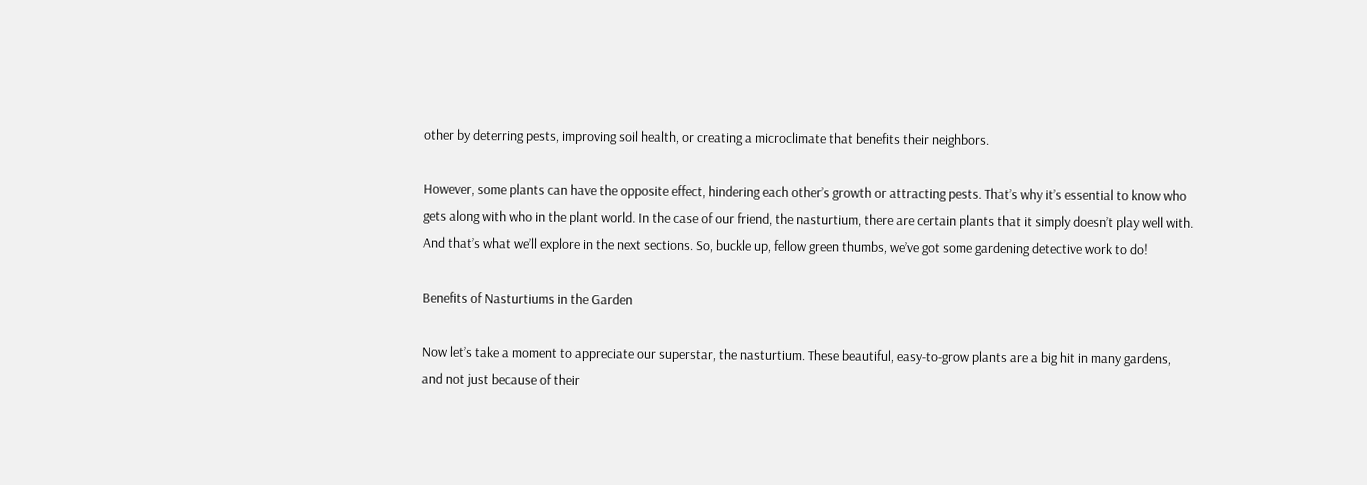other by deterring pests, improving soil health, or creating a microclimate that benefits their neighbors.

However, some plants can have the opposite effect, hindering each other’s growth or attracting pests. That’s why it’s essential to know who gets along with who in the plant world. In the case of our friend, the nasturtium, there are certain plants that it simply doesn’t play well with. And that’s what we’ll explore in the next sections. So, buckle up, fellow green thumbs, we’ve got some gardening detective work to do!

Benefits of Nasturtiums in the Garden

Now let’s take a moment to appreciate our superstar, the nasturtium. These beautiful, easy-to-grow plants are a big hit in many gardens, and not just because of their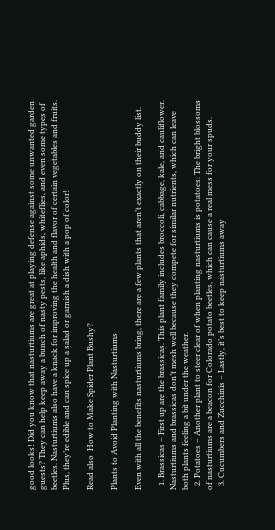good looks! Did you know that nasturtiums are great at playing defense against some unwanted garden guests? They can help keep away a bunch of nasty pests, like aphids, whiteflies, and even some types of beetles. Nasturtiums also have a knack for improving the health and flavor of certain vegetables and fruits. Plus, they’re edible and can spice up a salad or garnish a dish with a pop of color!

Read also  How to Make Spider Plant Bushy?

Plants to Avoid Planting with Nasturtiums

Even with all the benefits nasturtiums bring, there are a few plants that aren’t exactly on their buddy list.

  1. Brassicas – First up are the brassicas. This plant family includes broccoli, cabbage, kale, and cauliflower. Nasturtiums and brassicas don’t mesh well because they compete for similar nutrients, which can leave both plants feeling a bit under the weather.
  2. Potatoes – Another plant to steer clear of when planting nasturtiums is potatoes. The bright blossoms of nasturtiums are a beacon for Colorado potato beetles, which can cause a real mess for your spuds.
  3. Cucumbers and Zucchinis – Lastly, it’s best to keep nasturtiums away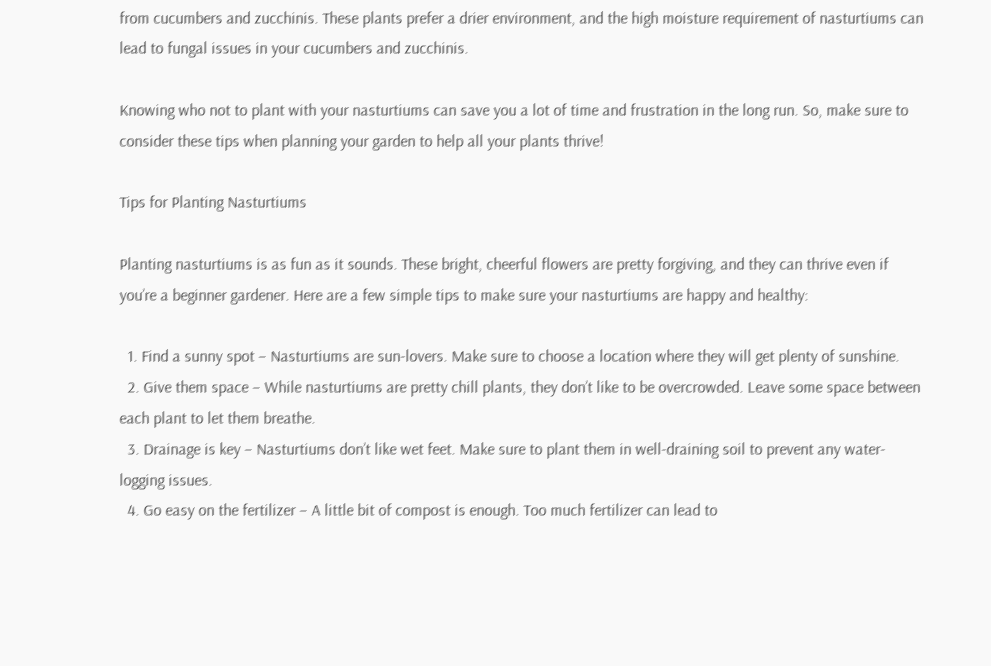from cucumbers and zucchinis. These plants prefer a drier environment, and the high moisture requirement of nasturtiums can lead to fungal issues in your cucumbers and zucchinis.

Knowing who not to plant with your nasturtiums can save you a lot of time and frustration in the long run. So, make sure to consider these tips when planning your garden to help all your plants thrive!

Tips for Planting Nasturtiums

Planting nasturtiums is as fun as it sounds. These bright, cheerful flowers are pretty forgiving, and they can thrive even if you’re a beginner gardener. Here are a few simple tips to make sure your nasturtiums are happy and healthy:

  1. Find a sunny spot – Nasturtiums are sun-lovers. Make sure to choose a location where they will get plenty of sunshine.
  2. Give them space – While nasturtiums are pretty chill plants, they don’t like to be overcrowded. Leave some space between each plant to let them breathe.
  3. Drainage is key – Nasturtiums don’t like wet feet. Make sure to plant them in well-draining soil to prevent any water-logging issues.
  4. Go easy on the fertilizer – A little bit of compost is enough. Too much fertilizer can lead to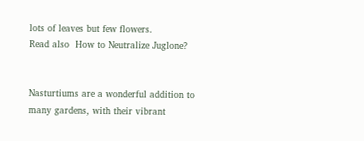lots of leaves but few flowers.
Read also  How to Neutralize Juglone?


Nasturtiums are a wonderful addition to many gardens, with their vibrant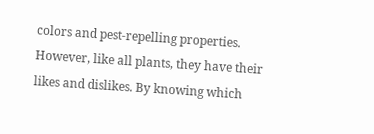colors and pest-repelling properties. However, like all plants, they have their likes and dislikes. By knowing which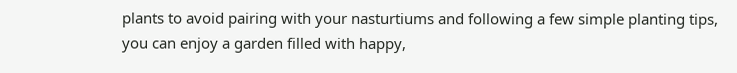plants to avoid pairing with your nasturtiums and following a few simple planting tips, you can enjoy a garden filled with happy,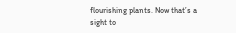flourishing plants. Now that’s a sight to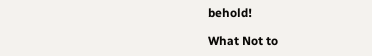behold!

What Not to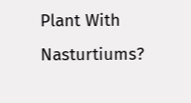Plant With Nasturtiums?